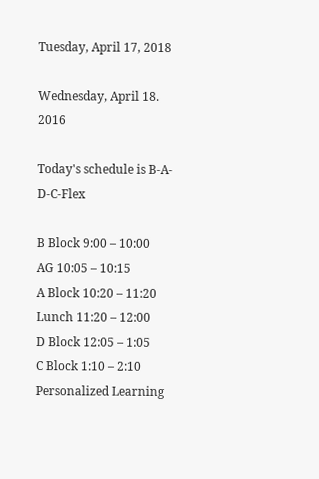Tuesday, April 17, 2018

Wednesday, April 18. 2016

Today's schedule is B-A-D-C-Flex

B Block 9:00 – 10:00
AG 10:05 – 10:15
A Block 10:20 – 11:20
Lunch 11:20 – 12:00
D Block 12:05 – 1:05
C Block 1:10 – 2:10
Personalized Learning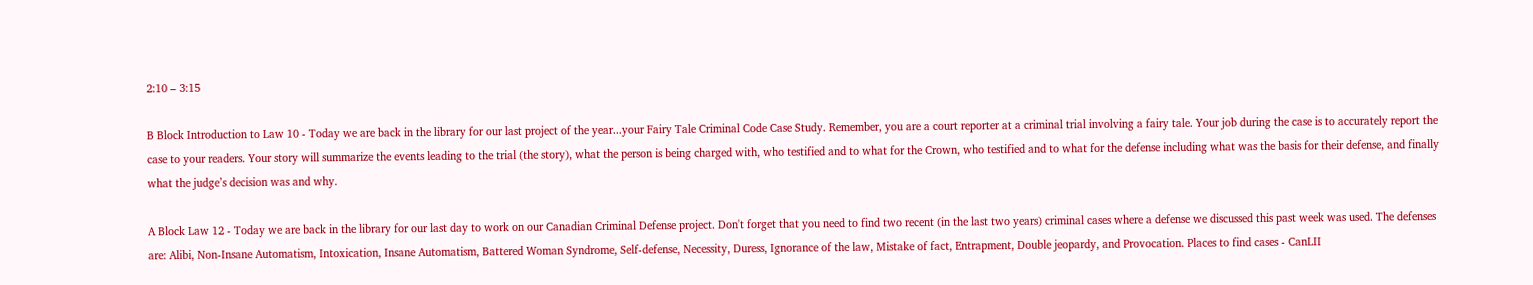2:10 – 3:15

B Block Introduction to Law 10 - Today we are back in the library for our last project of the year...your Fairy Tale Criminal Code Case Study. Remember, you are a court reporter at a criminal trial involving a fairy tale. Your job during the case is to accurately report the case to your readers. Your story will summarize the events leading to the trial (the story), what the person is being charged with, who testified and to what for the Crown, who testified and to what for the defense including what was the basis for their defense, and finally what the judge’s decision was and why.

A Block Law 12 - Today we are back in the library for our last day to work on our Canadian Criminal Defense project. Don't forget that you need to find two recent (in the last two years) criminal cases where a defense we discussed this past week was used. The defenses are: Alibi, Non-Insane Automatism, Intoxication, Insane Automatism, Battered Woman Syndrome, Self-defense, Necessity, Duress, Ignorance of the law, Mistake of fact, Entrapment, Double jeopardy, and Provocation. Places to find cases - CanLII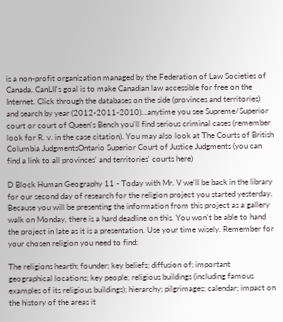is a non-profit organization managed by the Federation of Law Societies of Canada. CanLII's goal is to make Canadian law accessible for free on the Internet. Click through the databases on the side (provinces and territories) and search by year (2012-2011-2010)...anytime you see Supreme/Superior court or court of Queen's Bench you'll find serious criminal cases (remember look for R. v. in the case citation). You may also look at The Courts of British Columbia JudgmentsOntario Superior Court of Justice Judgments (you can find a link to all provinces' and territories' courts here)

D Block Human Geography 11 - Today with Mr. V we'll be back in the library for our second day of research for the religion project you started yesterday. Because you will be presenting the information from this project as a gallery walk on Monday, there is a hard deadline on this. You won't be able to hand the project in late as it is a presentation. Use your time wisely. Remember for your chosen religion you need to find:

The religions hearth; founder; key beliefs; diffusion of; important geographical locations; key people; religious buildings (including famous examples of its religious buildings); hierarchy; pilgrimages; calendar; impact on the history of the areas it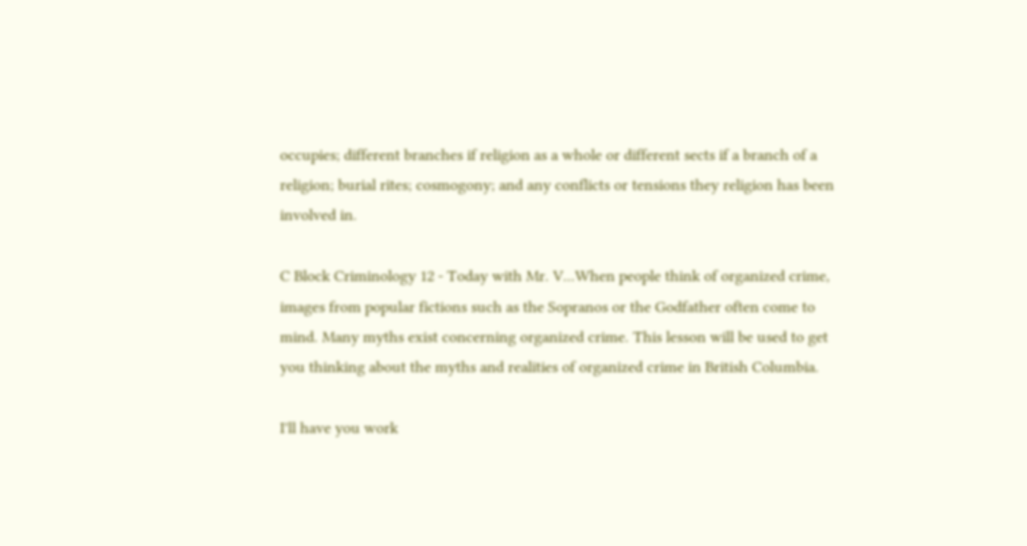occupies; different branches if religion as a whole or different sects if a branch of a religion; burial rites; cosmogony; and any conflicts or tensions they religion has been involved in.

C Block Criminology 12 - Today with Mr. V...When people think of organized crime, images from popular fictions such as the Sopranos or the Godfather often come to mind. Many myths exist concerning organized crime. This lesson will be used to get you thinking about the myths and realities of organized crime in British Columbia.

I'll have you work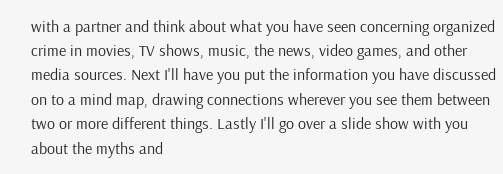with a partner and think about what you have seen concerning organized crime in movies, TV shows, music, the news, video games, and other media sources. Next I'll have you put the information you have discussed on to a mind map, drawing connections wherever you see them between two or more different things. Lastly I'll go over a slide show with you about the myths and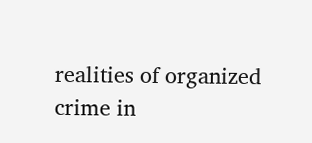realities of organized crime in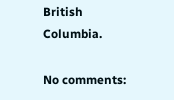British Columbia.

No comments: